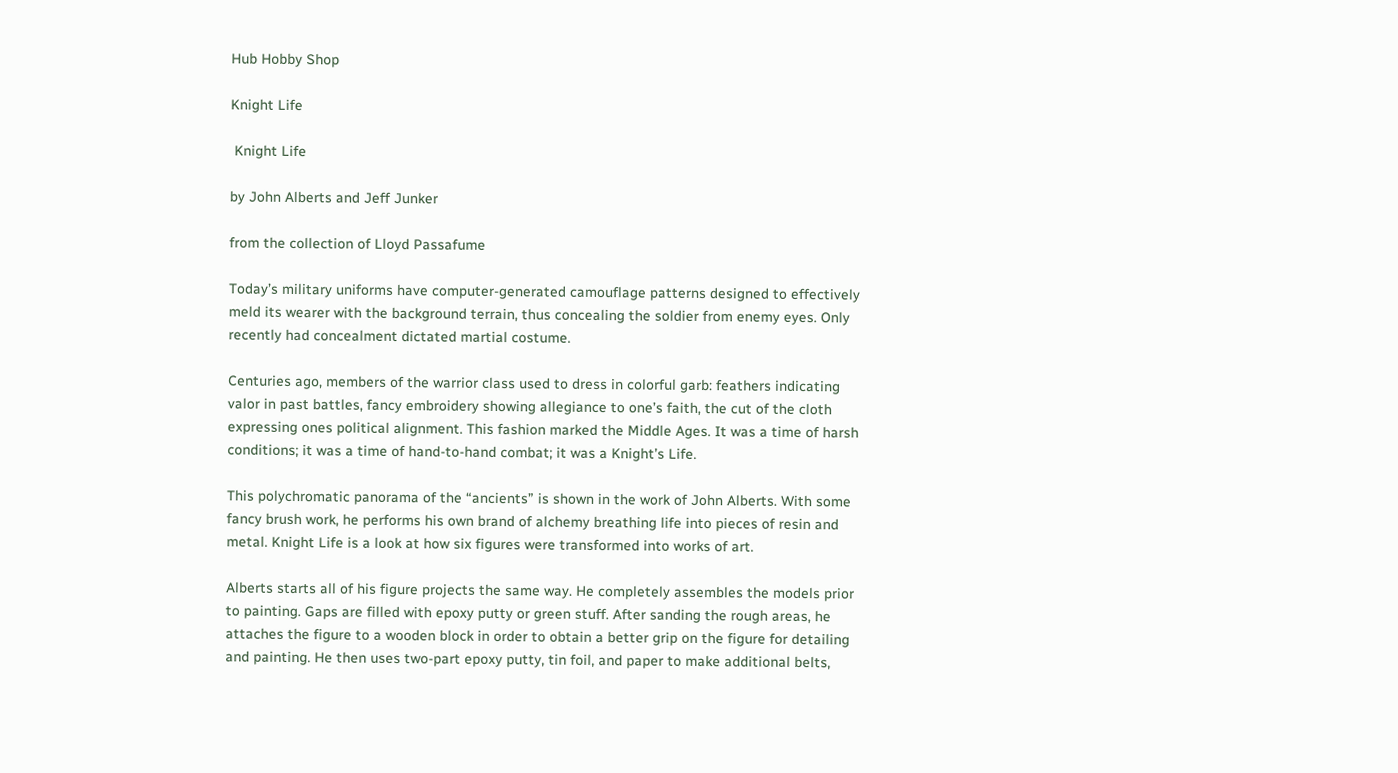Hub Hobby Shop

Knight Life

 Knight Life

by John Alberts and Jeff Junker

from the collection of Lloyd Passafume

Today’s military uniforms have computer-generated camouflage patterns designed to effectively meld its wearer with the background terrain, thus concealing the soldier from enemy eyes. Only recently had concealment dictated martial costume.

Centuries ago, members of the warrior class used to dress in colorful garb: feathers indicating valor in past battles, fancy embroidery showing allegiance to one’s faith, the cut of the cloth expressing ones political alignment. This fashion marked the Middle Ages. It was a time of harsh conditions; it was a time of hand-to-hand combat; it was a Knight’s Life.

This polychromatic panorama of the “ancients” is shown in the work of John Alberts. With some fancy brush work, he performs his own brand of alchemy breathing life into pieces of resin and metal. Knight Life is a look at how six figures were transformed into works of art.

Alberts starts all of his figure projects the same way. He completely assembles the models prior to painting. Gaps are filled with epoxy putty or green stuff. After sanding the rough areas, he attaches the figure to a wooden block in order to obtain a better grip on the figure for detailing and painting. He then uses two-part epoxy putty, tin foil, and paper to make additional belts,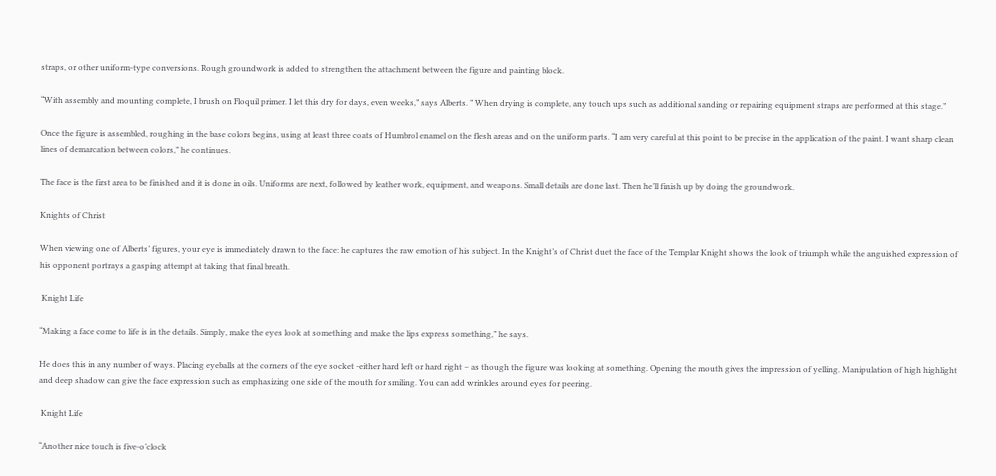straps, or other uniform-type conversions. Rough groundwork is added to strengthen the attachment between the figure and painting block.

“With assembly and mounting complete, I brush on Floquil primer. I let this dry for days, even weeks,” says Alberts. ” When drying is complete, any touch ups such as additional sanding or repairing equipment straps are performed at this stage.”

Once the figure is assembled, roughing in the base colors begins, using at least three coats of Humbrol enamel on the flesh areas and on the uniform parts. “I am very careful at this point to be precise in the application of the paint. I want sharp clean lines of demarcation between colors,” he continues.

The face is the first area to be finished and it is done in oils. Uniforms are next, followed by leather work, equipment, and weapons. Small details are done last. Then he’ll finish up by doing the groundwork.

Knights of Christ

When viewing one of Alberts’ figures, your eye is immediately drawn to the face: he captures the raw emotion of his subject. In the Knight’s of Christ duet the face of the Templar Knight shows the look of triumph while the anguished expression of his opponent portrays a gasping attempt at taking that final breath.

 Knight Life

“Making a face come to life is in the details. Simply, make the eyes look at something and make the lips express something,” he says.

He does this in any number of ways. Placing eyeballs at the corners of the eye socket -either hard left or hard right – as though the figure was looking at something. Opening the mouth gives the impression of yelling. Manipulation of high highlight and deep shadow can give the face expression such as emphasizing one side of the mouth for smiling. You can add wrinkles around eyes for peering.

 Knight Life

“Another nice touch is five-o’clock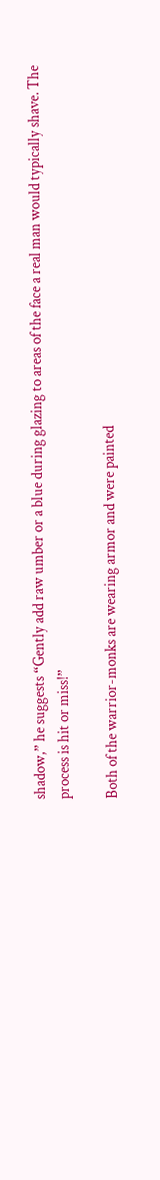shadow,” he suggests “Gently add raw umber or a blue during glazing to areas of the face a real man would typically shave. The process is hit or miss!”

Both of the warrior-monks are wearing armor and were painted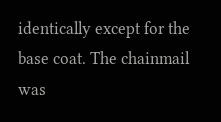identically except for the base coat. The chainmail was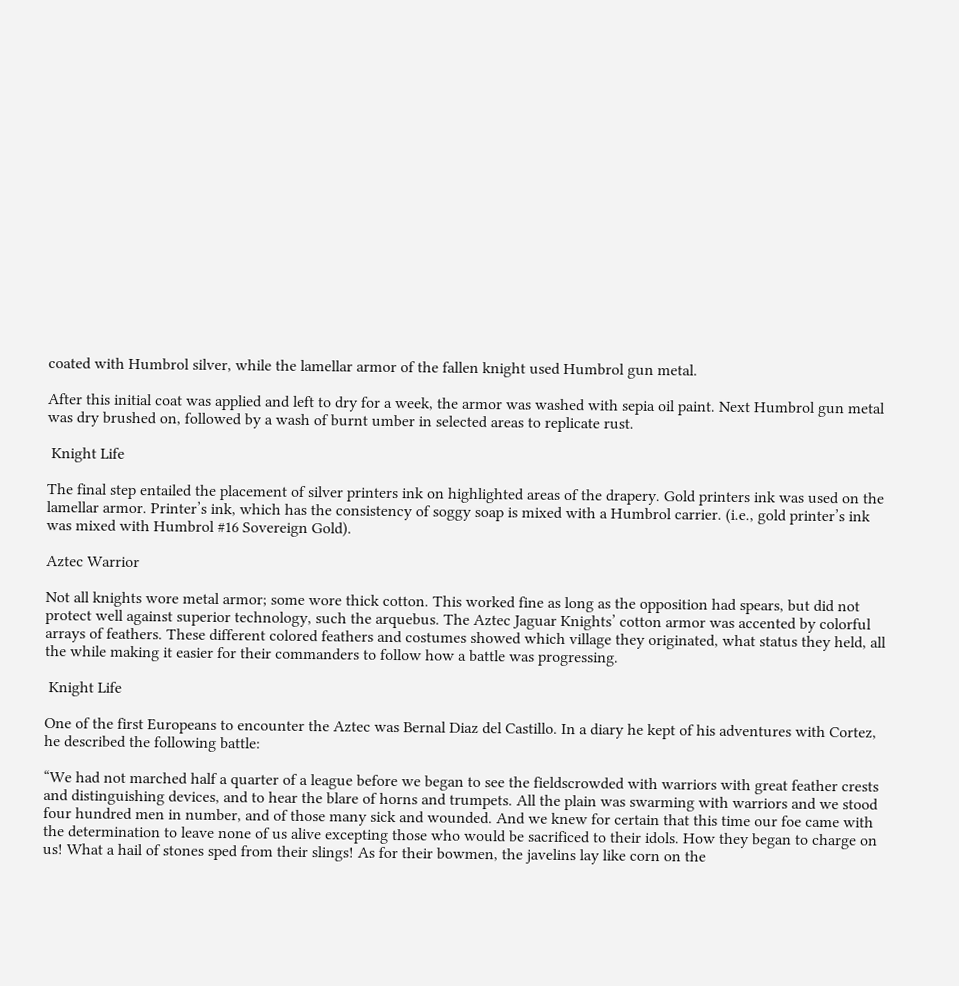coated with Humbrol silver, while the lamellar armor of the fallen knight used Humbrol gun metal.

After this initial coat was applied and left to dry for a week, the armor was washed with sepia oil paint. Next Humbrol gun metal was dry brushed on, followed by a wash of burnt umber in selected areas to replicate rust.

 Knight Life

The final step entailed the placement of silver printers ink on highlighted areas of the drapery. Gold printers ink was used on the lamellar armor. Printer’s ink, which has the consistency of soggy soap is mixed with a Humbrol carrier. (i.e., gold printer’s ink was mixed with Humbrol #16 Sovereign Gold).

Aztec Warrior

Not all knights wore metal armor; some wore thick cotton. This worked fine as long as the opposition had spears, but did not protect well against superior technology, such the arquebus. The Aztec Jaguar Knights’ cotton armor was accented by colorful arrays of feathers. These different colored feathers and costumes showed which village they originated, what status they held, all the while making it easier for their commanders to follow how a battle was progressing.

 Knight Life

One of the first Europeans to encounter the Aztec was Bernal Diaz del Castillo. In a diary he kept of his adventures with Cortez, he described the following battle:

“We had not marched half a quarter of a league before we began to see the fieldscrowded with warriors with great feather crests and distinguishing devices, and to hear the blare of horns and trumpets. All the plain was swarming with warriors and we stood four hundred men in number, and of those many sick and wounded. And we knew for certain that this time our foe came with the determination to leave none of us alive excepting those who would be sacrificed to their idols. How they began to charge on us! What a hail of stones sped from their slings! As for their bowmen, the javelins lay like corn on the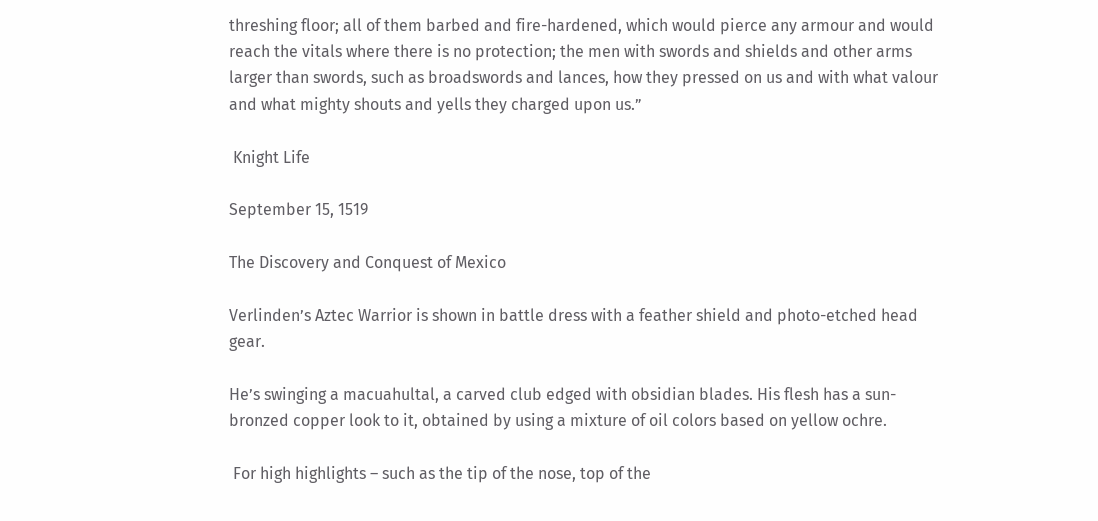threshing floor; all of them barbed and fire-hardened, which would pierce any armour and would reach the vitals where there is no protection; the men with swords and shields and other arms larger than swords, such as broadswords and lances, how they pressed on us and with what valour and what mighty shouts and yells they charged upon us.”

 Knight Life

September 15, 1519

The Discovery and Conquest of Mexico

Verlinden’s Aztec Warrior is shown in battle dress with a feather shield and photo-etched head gear.

He’s swinging a macuahultal, a carved club edged with obsidian blades. His flesh has a sun-bronzed copper look to it, obtained by using a mixture of oil colors based on yellow ochre.

 For high highlights – such as the tip of the nose, top of the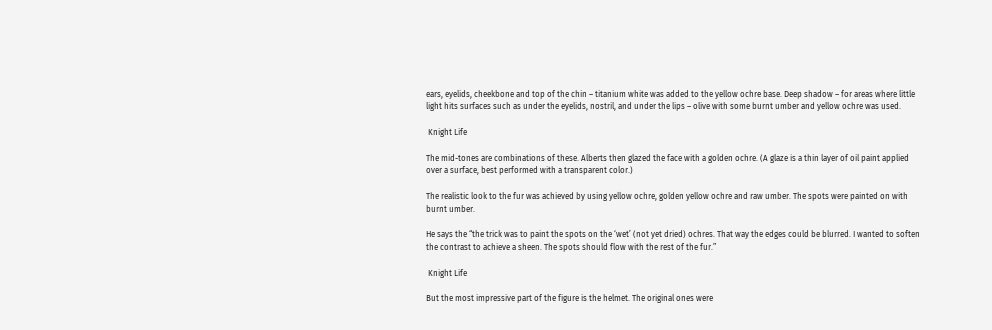ears, eyelids, cheekbone and top of the chin – titanium white was added to the yellow ochre base. Deep shadow – for areas where little light hits surfaces such as under the eyelids, nostril, and under the lips – olive with some burnt umber and yellow ochre was used.

 Knight Life

The mid-tones are combinations of these. Alberts then glazed the face with a golden ochre. (A glaze is a thin layer of oil paint applied over a surface, best performed with a transparent color.)

The realistic look to the fur was achieved by using yellow ochre, golden yellow ochre and raw umber. The spots were painted on with burnt umber.

He says the “the trick was to paint the spots on the ‘wet’ (not yet dried) ochres. That way the edges could be blurred. I wanted to soften the contrast to achieve a sheen. The spots should flow with the rest of the fur.”

 Knight Life

But the most impressive part of the figure is the helmet. The original ones were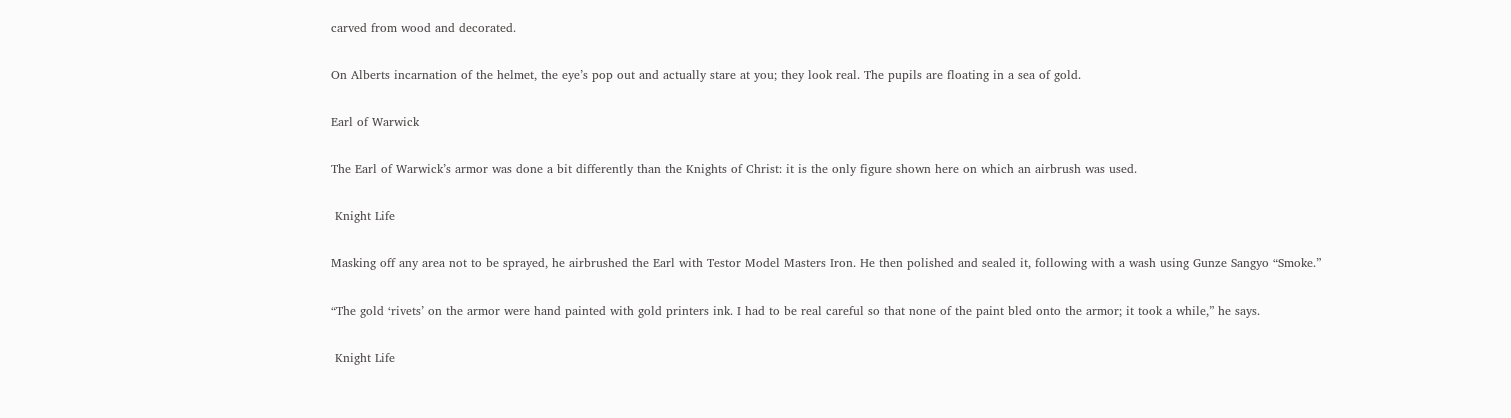carved from wood and decorated.

On Alberts incarnation of the helmet, the eye’s pop out and actually stare at you; they look real. The pupils are floating in a sea of gold.

Earl of Warwick

The Earl of Warwick’s armor was done a bit differently than the Knights of Christ: it is the only figure shown here on which an airbrush was used.

 Knight Life

Masking off any area not to be sprayed, he airbrushed the Earl with Testor Model Masters Iron. He then polished and sealed it, following with a wash using Gunze Sangyo “Smoke.”

“The gold ‘rivets’ on the armor were hand painted with gold printers ink. I had to be real careful so that none of the paint bled onto the armor; it took a while,” he says.

 Knight Life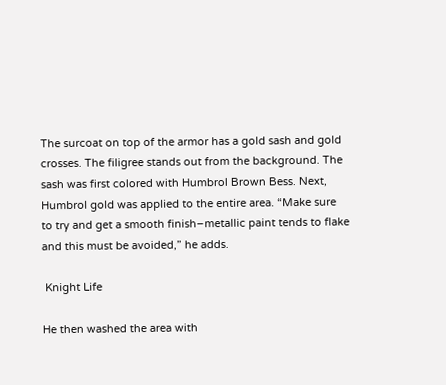The surcoat on top of the armor has a gold sash and gold crosses. The filigree stands out from the background. The sash was first colored with Humbrol Brown Bess. Next, Humbrol gold was applied to the entire area. “Make sure to try and get a smooth finish–metallic paint tends to flake and this must be avoided,” he adds.

 Knight Life

He then washed the area with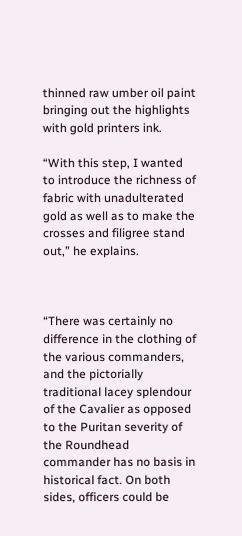thinned raw umber oil paint bringing out the highlights with gold printers ink.

“With this step, I wanted to introduce the richness of fabric with unadulterated gold as well as to make the crosses and filigree stand out,” he explains.



“There was certainly no difference in the clothing of the various commanders, and the pictorially traditional lacey splendour of the Cavalier as opposed to the Puritan severity of the Roundhead commander has no basis in historical fact. On both sides, officers could be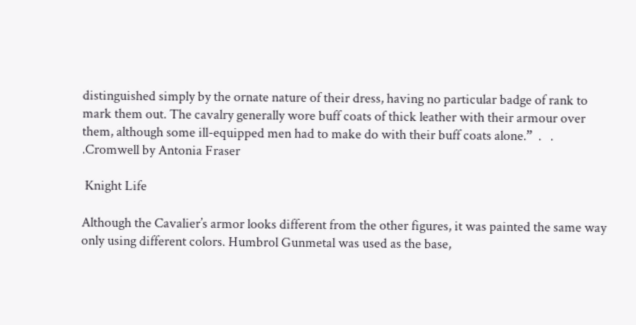distinguished simply by the ornate nature of their dress, having no particular badge of rank to mark them out. The cavalry generally wore buff coats of thick leather with their armour over them, although some ill-equipped men had to make do with their buff coats alone.”  .   .   .Cromwell by Antonia Fraser

 Knight Life

Although the Cavalier’s armor looks different from the other figures, it was painted the same way only using different colors. Humbrol Gunmetal was used as the base,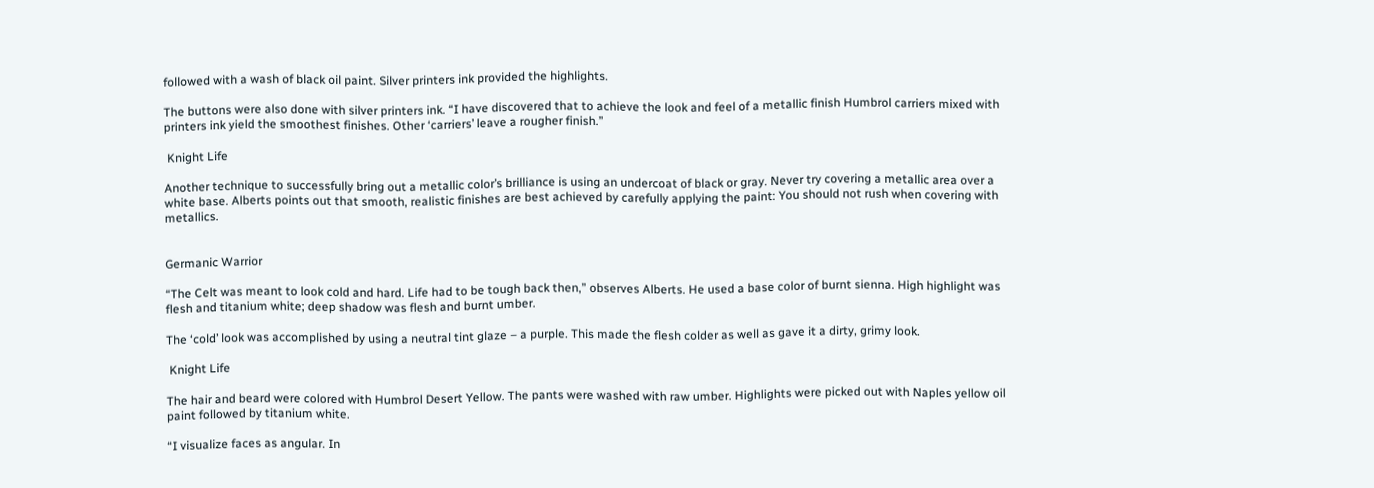followed with a wash of black oil paint. Silver printers ink provided the highlights.

The buttons were also done with silver printers ink. “I have discovered that to achieve the look and feel of a metallic finish Humbrol carriers mixed with printers ink yield the smoothest finishes. Other ‘carriers’ leave a rougher finish.”

 Knight Life

Another technique to successfully bring out a metallic color’s brilliance is using an undercoat of black or gray. Never try covering a metallic area over a white base. Alberts points out that smooth, realistic finishes are best achieved by carefully applying the paint: You should not rush when covering with metallics.


Germanic Warrior

“The Celt was meant to look cold and hard. Life had to be tough back then,” observes Alberts. He used a base color of burnt sienna. High highlight was flesh and titanium white; deep shadow was flesh and burnt umber.

The ‘cold’ look was accomplished by using a neutral tint glaze – a purple. This made the flesh colder as well as gave it a dirty, grimy look.

 Knight Life

The hair and beard were colored with Humbrol Desert Yellow. The pants were washed with raw umber. Highlights were picked out with Naples yellow oil paint followed by titanium white.

“I visualize faces as angular. In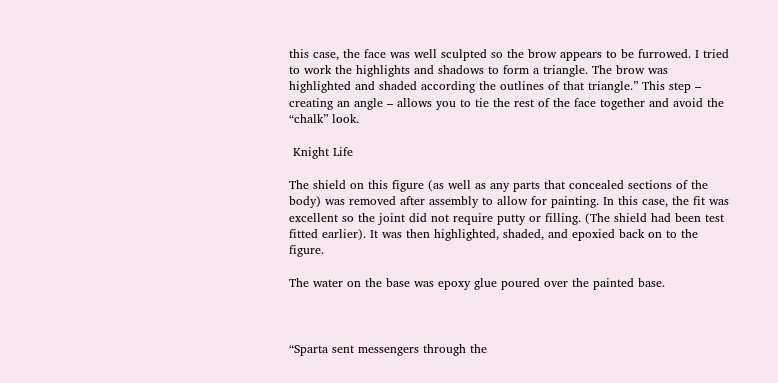this case, the face was well sculpted so the brow appears to be furrowed. I tried to work the highlights and shadows to form a triangle. The brow was highlighted and shaded according the outlines of that triangle.” This step – creating an angle – allows you to tie the rest of the face together and avoid the “chalk” look.

 Knight Life

The shield on this figure (as well as any parts that concealed sections of the body) was removed after assembly to allow for painting. In this case, the fit was excellent so the joint did not require putty or filling. (The shield had been test fitted earlier). It was then highlighted, shaded, and epoxied back on to the figure.

The water on the base was epoxy glue poured over the painted base.



“Sparta sent messengers through the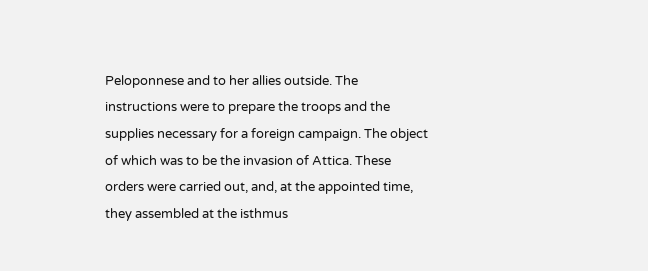Peloponnese and to her allies outside. The instructions were to prepare the troops and the supplies necessary for a foreign campaign. The object of which was to be the invasion of Attica. These orders were carried out, and, at the appointed time, they assembled at the isthmus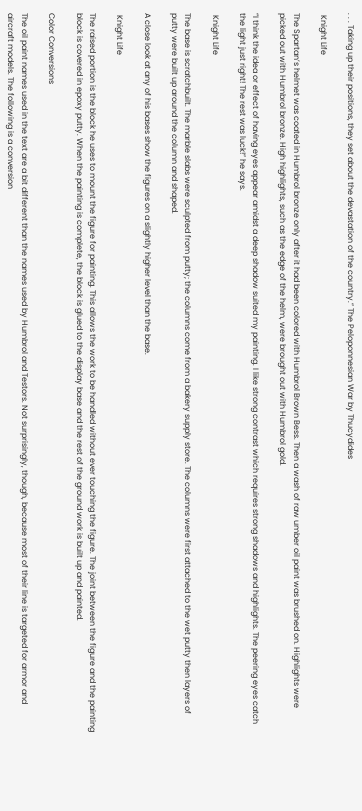. . . Taking up their positions, they set about the devastation of the country.” The Peloponnesian War by Thucydides

 Knight Life

The Spartan’s helmet was coated in Humbrol bronze only after it had been colored with Humbrol Brown Bess. Then a wash of raw umber oil paint was brushed on. Highlights were picked out with Humbrol bronze. High highlights, such as the edge of the helm, were brought out with Humbrol gold.

“I think the idea or effect of having eyes appear amidst a deep shadow suited my painting. I like strong contrast which requires strong shadows and highlights. The peering eyes catch the light just right! The rest was luck!” he says.

 Knight Life

The base is scratchbuilt. The marble slabs were sculpted from putty; the columns come from a bakery supply store. The columns were first attached to the wet putty then layers of putty were built up around the column and shaped.

A close look at any of his bases show the figures on a slightly higher level than the base.

 Knight Life

The raised portion is the block he uses to mount the figure for painting. This allows the work to be handled without ever touching the figure. The joint between the figure and the painting block is covered in epoxy putty. When the painting is complete, the block is glued to the display base and the rest of the ground work is built up and painted.

Color Conversions

The oil paint names used in the text are a bit different than the names used by Humbrol and Testors. Not surprisingly, though, because most of their line is targeted for armor and aircraft models. The following is a conversion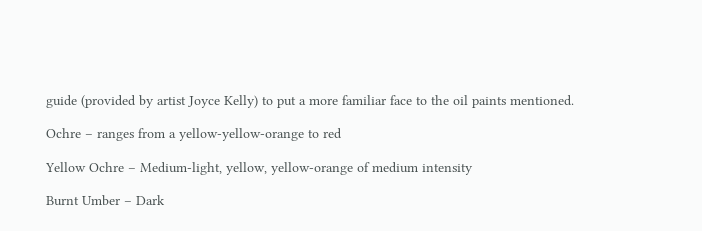guide (provided by artist Joyce Kelly) to put a more familiar face to the oil paints mentioned.

Ochre – ranges from a yellow-yellow-orange to red

Yellow Ochre – Medium-light, yellow, yellow-orange of medium intensity

Burnt Umber – Dark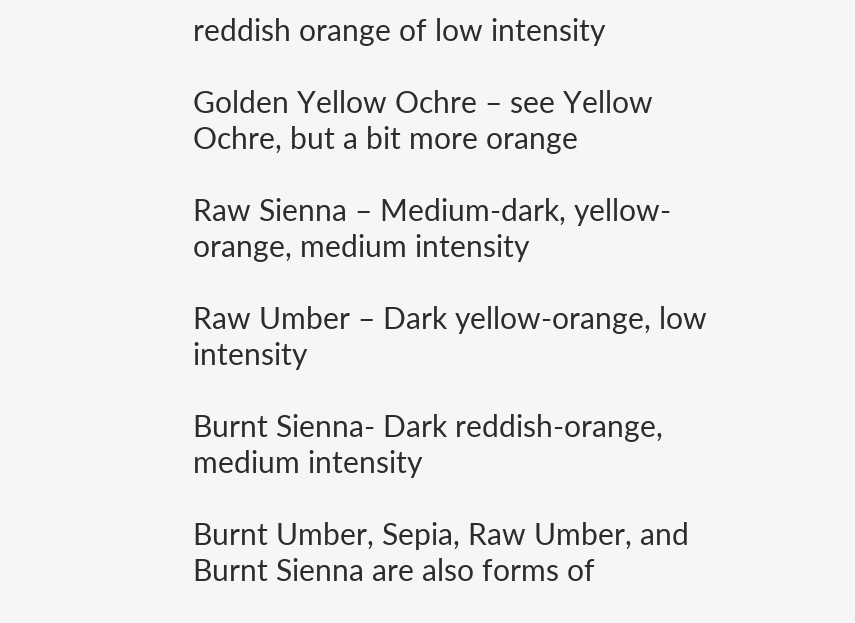reddish orange of low intensity

Golden Yellow Ochre – see Yellow Ochre, but a bit more orange

Raw Sienna – Medium-dark, yellow-orange, medium intensity

Raw Umber – Dark yellow-orange, low intensity

Burnt Sienna- Dark reddish-orange, medium intensity

Burnt Umber, Sepia, Raw Umber, and Burnt Sienna are also forms of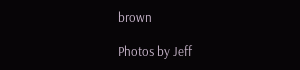brown

Photos by Jeff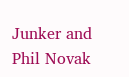Junker and Phil Novak